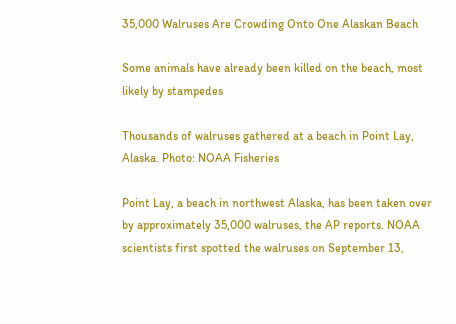35,000 Walruses Are Crowding Onto One Alaskan Beach

Some animals have already been killed on the beach, most likely by stampedes

Thousands of walruses gathered at a beach in Point Lay, Alaska. Photo: NOAA Fisheries

Point Lay, a beach in northwest Alaska, has been taken over by approximately 35,000 walruses, the AP reports. NOAA scientists first spotted the walruses on September 13,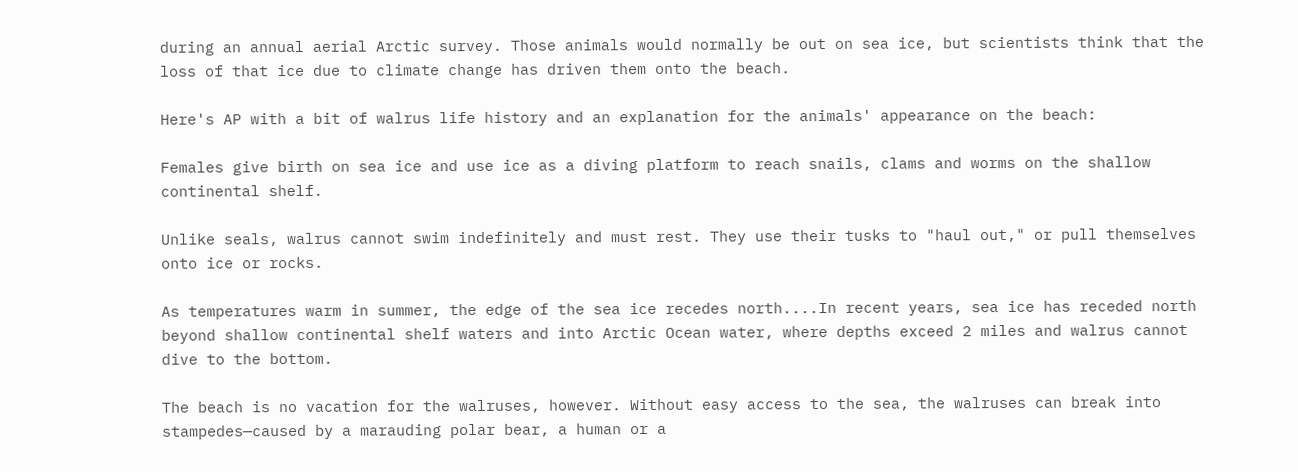during an annual aerial Arctic survey. Those animals would normally be out on sea ice, but scientists think that the loss of that ice due to climate change has driven them onto the beach.

Here's AP with a bit of walrus life history and an explanation for the animals' appearance on the beach:

Females give birth on sea ice and use ice as a diving platform to reach snails, clams and worms on the shallow continental shelf.

Unlike seals, walrus cannot swim indefinitely and must rest. They use their tusks to "haul out," or pull themselves onto ice or rocks.

As temperatures warm in summer, the edge of the sea ice recedes north....In recent years, sea ice has receded north beyond shallow continental shelf waters and into Arctic Ocean water, where depths exceed 2 miles and walrus cannot dive to the bottom.

The beach is no vacation for the walruses, however. Without easy access to the sea, the walruses can break into stampedes—caused by a marauding polar bear, a human or a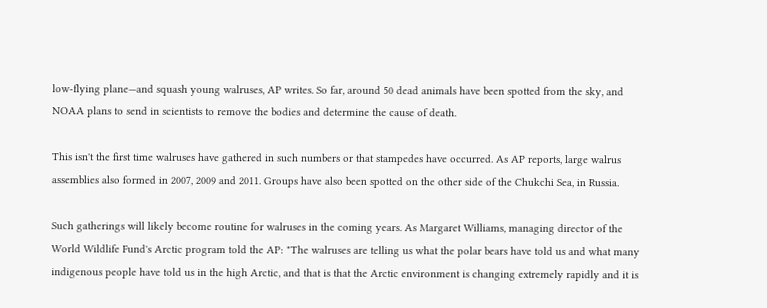low-flying plane—and squash young walruses, AP writes. So far, around 50 dead animals have been spotted from the sky, and NOAA plans to send in scientists to remove the bodies and determine the cause of death.

This isn't the first time walruses have gathered in such numbers or that stampedes have occurred. As AP reports, large walrus assemblies also formed in 2007, 2009 and 2011. Groups have also been spotted on the other side of the Chukchi Sea, in Russia.

Such gatherings will likely become routine for walruses in the coming years. As Margaret Williams, managing director of the World Wildlife Fund's Arctic program told the AP: "The walruses are telling us what the polar bears have told us and what many indigenous people have told us in the high Arctic, and that is that the Arctic environment is changing extremely rapidly and it is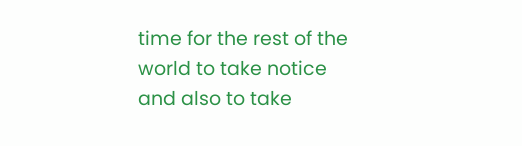time for the rest of the world to take notice and also to take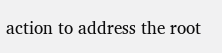action to address the root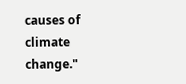causes of climate change."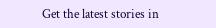Get the latest stories in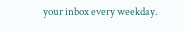your inbox every weekday.